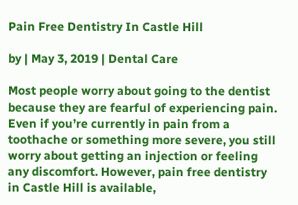Pain Free Dentistry In Castle Hill

by | May 3, 2019 | Dental Care

Most people worry about going to the dentist because they are fearful of experiencing pain. Even if you’re currently in pain from a toothache or something more severe, you still worry about getting an injection or feeling any discomfort. However, pain free dentistry in Castle Hill is available,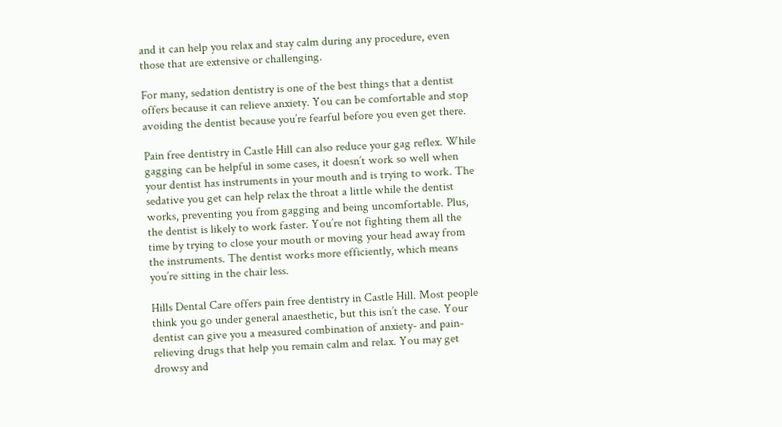and it can help you relax and stay calm during any procedure, even those that are extensive or challenging.

For many, sedation dentistry is one of the best things that a dentist offers because it can relieve anxiety. You can be comfortable and stop avoiding the dentist because you’re fearful before you even get there.

Pain free dentistry in Castle Hill can also reduce your gag reflex. While gagging can be helpful in some cases, it doesn’t work so well when your dentist has instruments in your mouth and is trying to work. The sedative you get can help relax the throat a little while the dentist works, preventing you from gagging and being uncomfortable. Plus, the dentist is likely to work faster. You’re not fighting them all the time by trying to close your mouth or moving your head away from the instruments. The dentist works more efficiently, which means you’re sitting in the chair less.

Hills Dental Care offers pain free dentistry in Castle Hill. Most people think you go under general anaesthetic, but this isn’t the case. Your dentist can give you a measured combination of anxiety- and pain-relieving drugs that help you remain calm and relax. You may get drowsy and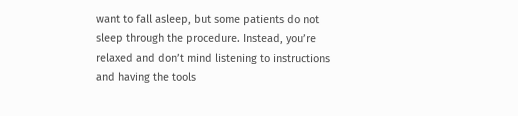want to fall asleep, but some patients do not sleep through the procedure. Instead, you’re relaxed and don’t mind listening to instructions and having the tools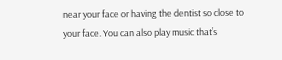near your face or having the dentist so close to your face. You can also play music that’s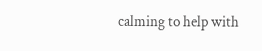calming to help with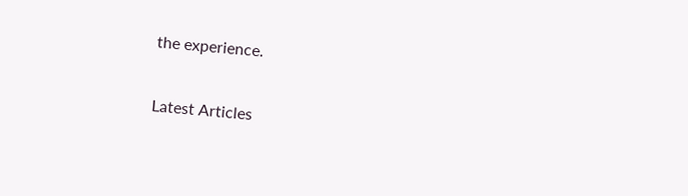the experience.

Latest Articles